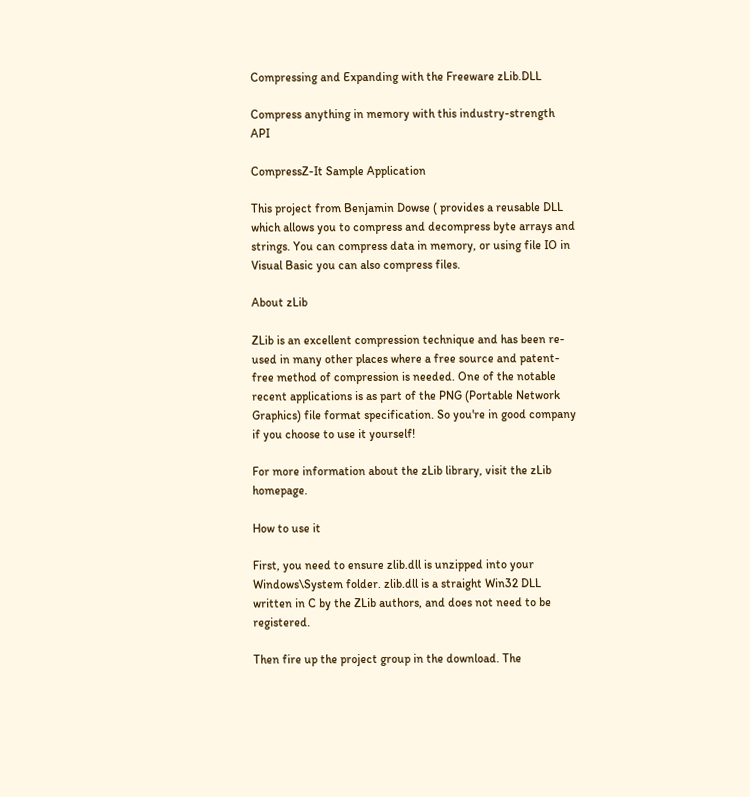Compressing and Expanding with the Freeware zLib.DLL

Compress anything in memory with this industry-strength API

CompressZ-It Sample Application

This project from Benjamin Dowse ( provides a reusable DLL which allows you to compress and decompress byte arrays and strings. You can compress data in memory, or using file IO in Visual Basic you can also compress files.

About zLib

ZLib is an excellent compression technique and has been re-used in many other places where a free source and patent-free method of compression is needed. One of the notable recent applications is as part of the PNG (Portable Network Graphics) file format specification. So you're in good company if you choose to use it yourself!

For more information about the zLib library, visit the zLib homepage.

How to use it

First, you need to ensure zlib.dll is unzipped into your Windows\System folder. zlib.dll is a straight Win32 DLL written in C by the ZLib authors, and does not need to be registered.

Then fire up the project group in the download. The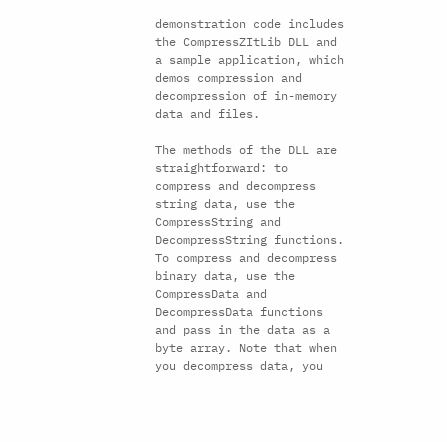demonstration code includes the CompressZItLib DLL and a sample application, which demos compression and decompression of in-memory data and files.

The methods of the DLL are straightforward: to compress and decompress string data, use the CompressString and DecompressString functions. To compress and decompress binary data, use the CompressData and DecompressData functions and pass in the data as a byte array. Note that when you decompress data, you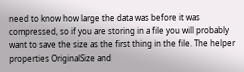need to know how large the data was before it was compressed, so if you are storing in a file you will probably want to save the size as the first thing in the file. The helper properties OriginalSize and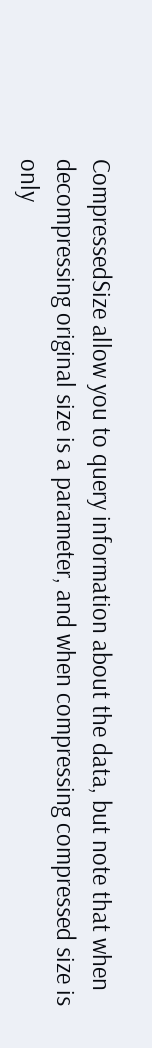CompressedSize allow you to query information about the data, but note that when decompressing original size is a parameter, and when compressing compressed size is only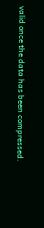valid once the data has been compressed.